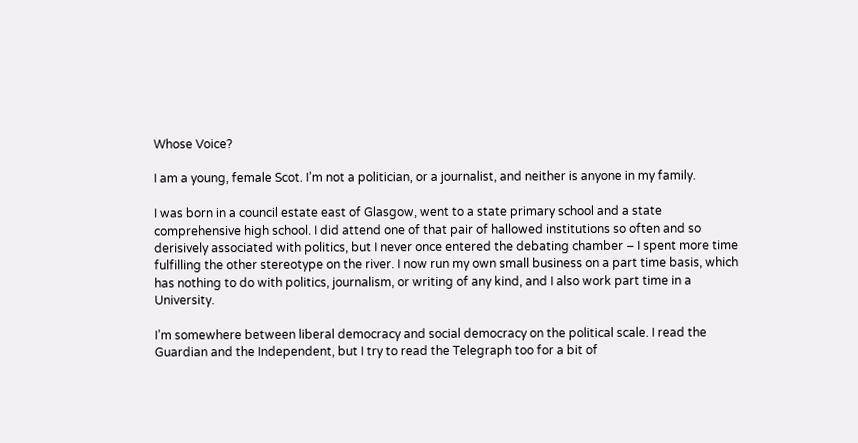Whose Voice?

I am a young, female Scot. I’m not a politician, or a journalist, and neither is anyone in my family.

I was born in a council estate east of Glasgow, went to a state primary school and a state comprehensive high school. I did attend one of that pair of hallowed institutions so often and so derisively associated with politics, but I never once entered the debating chamber – I spent more time fulfilling the other stereotype on the river. I now run my own small business on a part time basis, which has nothing to do with politics, journalism, or writing of any kind, and I also work part time in a University.

I’m somewhere between liberal democracy and social democracy on the political scale. I read the Guardian and the Independent, but I try to read the Telegraph too for a bit of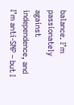balance. I’m passionately against independence, and I’m anti-SNP – but I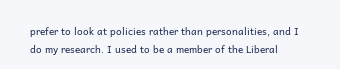prefer to look at policies rather than personalities, and I do my research. I used to be a member of the Liberal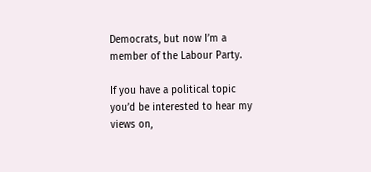Democrats, but now I’m a member of the Labour Party.

If you have a political topic you’d be interested to hear my views on,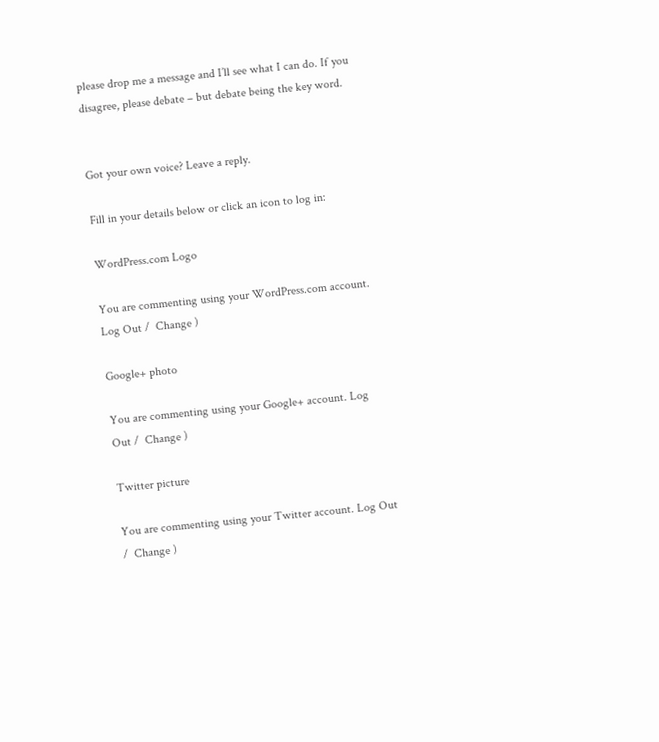please drop me a message and I’ll see what I can do. If you disagree, please debate – but debate being the key word.


Got your own voice? Leave a reply.

Fill in your details below or click an icon to log in:

WordPress.com Logo

You are commenting using your WordPress.com account. Log Out /  Change )

Google+ photo

You are commenting using your Google+ account. Log Out /  Change )

Twitter picture

You are commenting using your Twitter account. Log Out /  Change )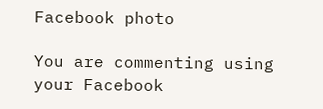Facebook photo

You are commenting using your Facebook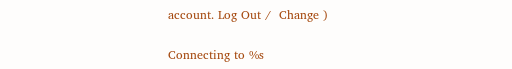account. Log Out /  Change )

Connecting to %s